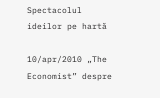Spectacolul ideilor pe hartă

10/apr/2010 „The Economist” despre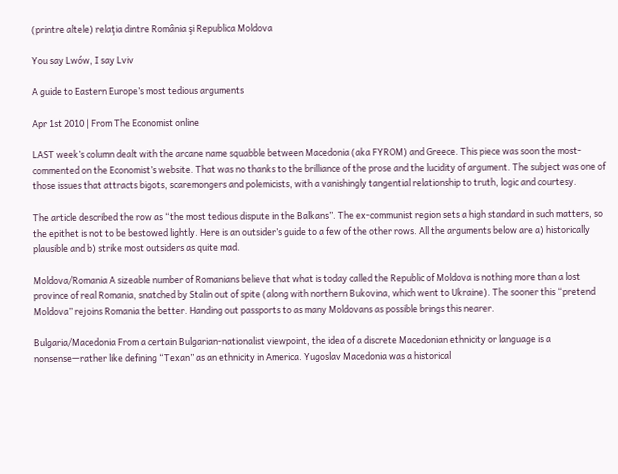(printre altele) relaţia dintre România şi Republica Moldova

You say Lwów, I say Lviv

A guide to Eastern Europe’s most tedious arguments

Apr 1st 2010 | From The Economist online

LAST week’s column dealt with the arcane name squabble between Macedonia (aka FYROM) and Greece. This piece was soon the most-commented on the Economist’s website. That was no thanks to the brilliance of the prose and the lucidity of argument. The subject was one of those issues that attracts bigots, scaremongers and polemicists, with a vanishingly tangential relationship to truth, logic and courtesy.

The article described the row as “the most tedious dispute in the Balkans”. The ex-communist region sets a high standard in such matters, so the epithet is not to be bestowed lightly. Here is an outsider’s guide to a few of the other rows. All the arguments below are a) historically plausible and b) strike most outsiders as quite mad.

Moldova/Romania A sizeable number of Romanians believe that what is today called the Republic of Moldova is nothing more than a lost province of real Romania, snatched by Stalin out of spite (along with northern Bukovina, which went to Ukraine). The sooner this “pretend Moldova” rejoins Romania the better. Handing out passports to as many Moldovans as possible brings this nearer.

Bulgaria/Macedonia From a certain Bulgarian-nationalist viewpoint, the idea of a discrete Macedonian ethnicity or language is a nonsense—rather like defining “Texan” as an ethnicity in America. Yugoslav Macedonia was a historical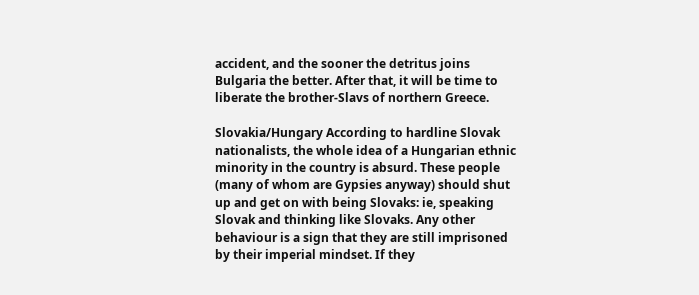accident, and the sooner the detritus joins Bulgaria the better. After that, it will be time to liberate the brother-Slavs of northern Greece.

Slovakia/Hungary According to hardline Slovak nationalists, the whole idea of a Hungarian ethnic minority in the country is absurd. These people (many of whom are Gypsies anyway) should shut up and get on with being Slovaks: ie, speaking Slovak and thinking like Slovaks. Any other behaviour is a sign that they are still imprisoned by their imperial mindset. If they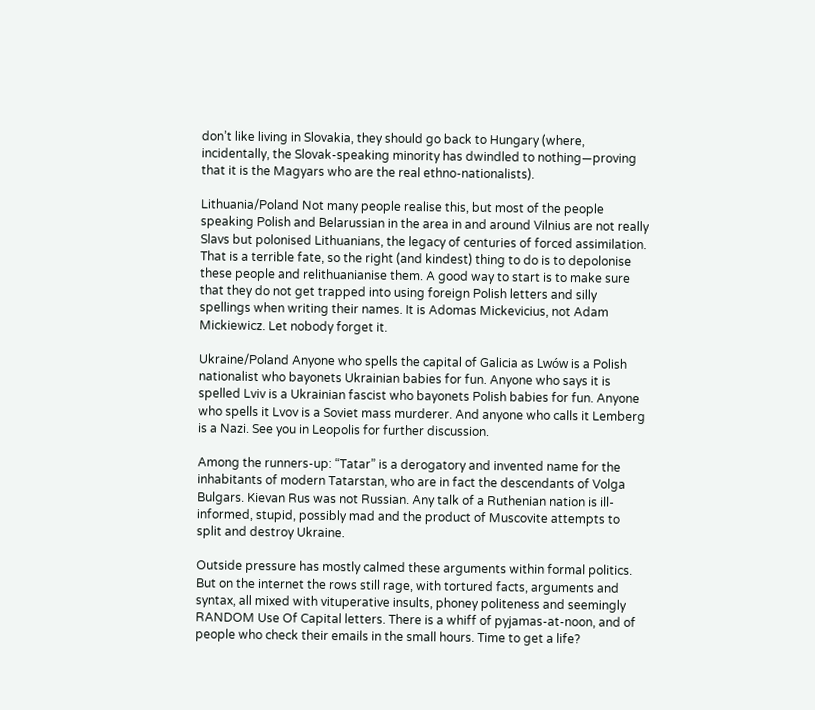don’t like living in Slovakia, they should go back to Hungary (where, incidentally, the Slovak-speaking minority has dwindled to nothing—proving that it is the Magyars who are the real ethno-nationalists).

Lithuania/Poland Not many people realise this, but most of the people speaking Polish and Belarussian in the area in and around Vilnius are not really Slavs but polonised Lithuanians, the legacy of centuries of forced assimilation. That is a terrible fate, so the right (and kindest) thing to do is to depolonise these people and relithuanianise them. A good way to start is to make sure that they do not get trapped into using foreign Polish letters and silly spellings when writing their names. It is Adomas Mickevicius, not Adam Mickiewicz. Let nobody forget it.

Ukraine/Poland Anyone who spells the capital of Galicia as Lwów is a Polish nationalist who bayonets Ukrainian babies for fun. Anyone who says it is spelled Lviv is a Ukrainian fascist who bayonets Polish babies for fun. Anyone who spells it Lvov is a Soviet mass murderer. And anyone who calls it Lemberg is a Nazi. See you in Leopolis for further discussion.

Among the runners-up: “Tatar” is a derogatory and invented name for the inhabitants of modern Tatarstan, who are in fact the descendants of Volga Bulgars. Kievan Rus was not Russian. Any talk of a Ruthenian nation is ill-informed, stupid, possibly mad and the product of Muscovite attempts to split and destroy Ukraine.

Outside pressure has mostly calmed these arguments within formal politics. But on the internet the rows still rage, with tortured facts, arguments and syntax, all mixed with vituperative insults, phoney politeness and seemingly RANDOM Use Of Capital letters. There is a whiff of pyjamas-at-noon, and of people who check their emails in the small hours. Time to get a life?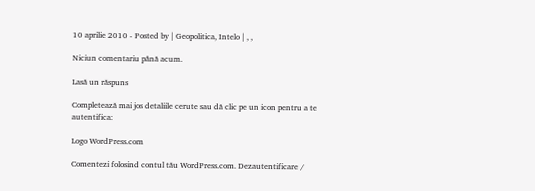10 aprilie 2010 - Posted by | Geopolitica, Intelo | , ,

Niciun comentariu până acum.

Lasă un răspuns

Completează mai jos detaliile cerute sau dă clic pe un icon pentru a te autentifica:

Logo WordPress.com

Comentezi folosind contul tău WordPress.com. Dezautentificare /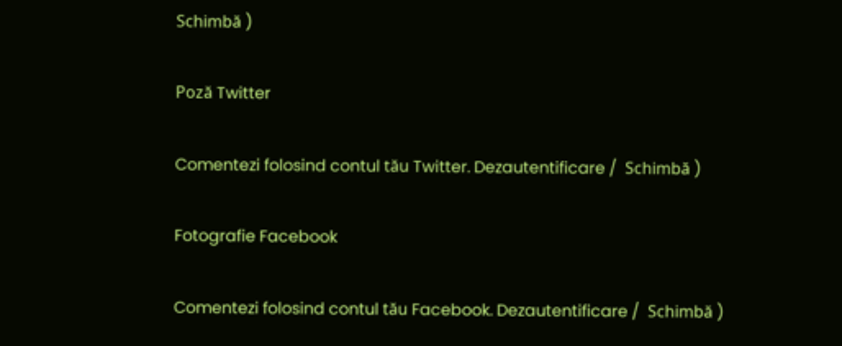Schimbă )

Poză Twitter

Comentezi folosind contul tău Twitter. Dezautentificare /  Schimbă )

Fotografie Facebook

Comentezi folosind contul tău Facebook. Dezautentificare /  Schimbă )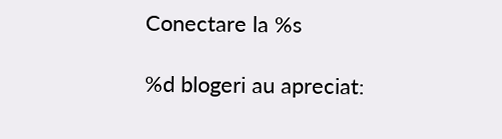Conectare la %s

%d blogeri au apreciat: